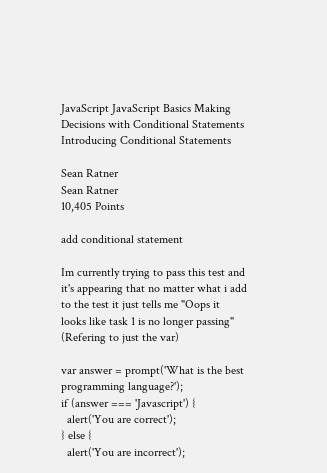JavaScript JavaScript Basics Making Decisions with Conditional Statements Introducing Conditional Statements

Sean Ratner
Sean Ratner
10,405 Points

add conditional statement

Im currently trying to pass this test and it's appearing that no matter what i add to the test it just tells me "Oops it looks like task 1 is no longer passing" (Refering to just the var)

var answer = prompt('What is the best programming language?');
if (answer === 'Javascript') {
  alert('You are correct');
} else {
  alert('You are incorrect');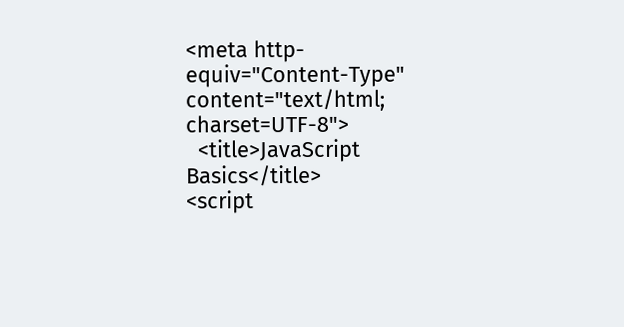<meta http-equiv="Content-Type" content="text/html; charset=UTF-8">
  <title>JavaScript Basics</title>
<script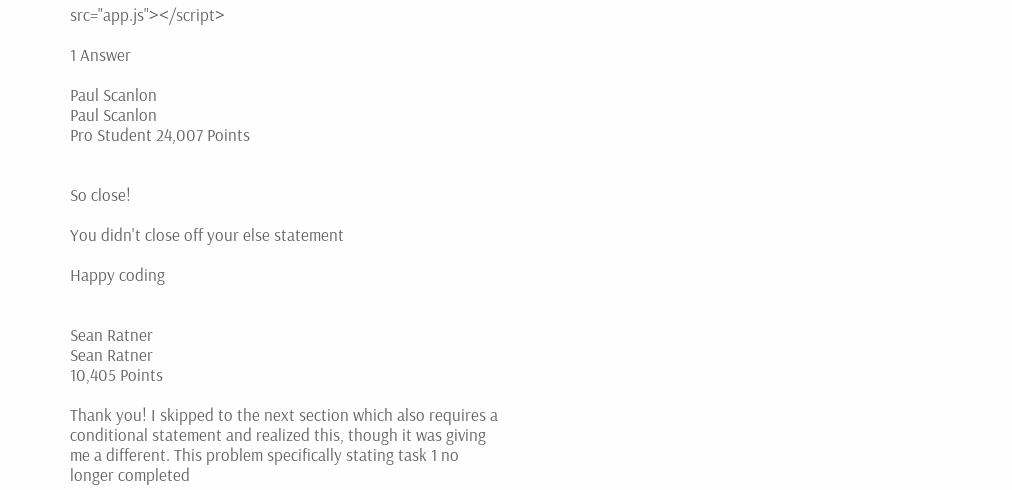src="app.js"></script>

1 Answer

Paul Scanlon
Paul Scanlon
Pro Student 24,007 Points


So close!

You didn't close off your else statement

Happy coding


Sean Ratner
Sean Ratner
10,405 Points

Thank you! I skipped to the next section which also requires a conditional statement and realized this, though it was giving me a different. This problem specifically stating task 1 no longer completed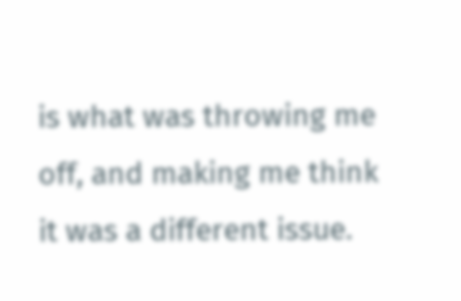is what was throwing me off, and making me think it was a different issue.